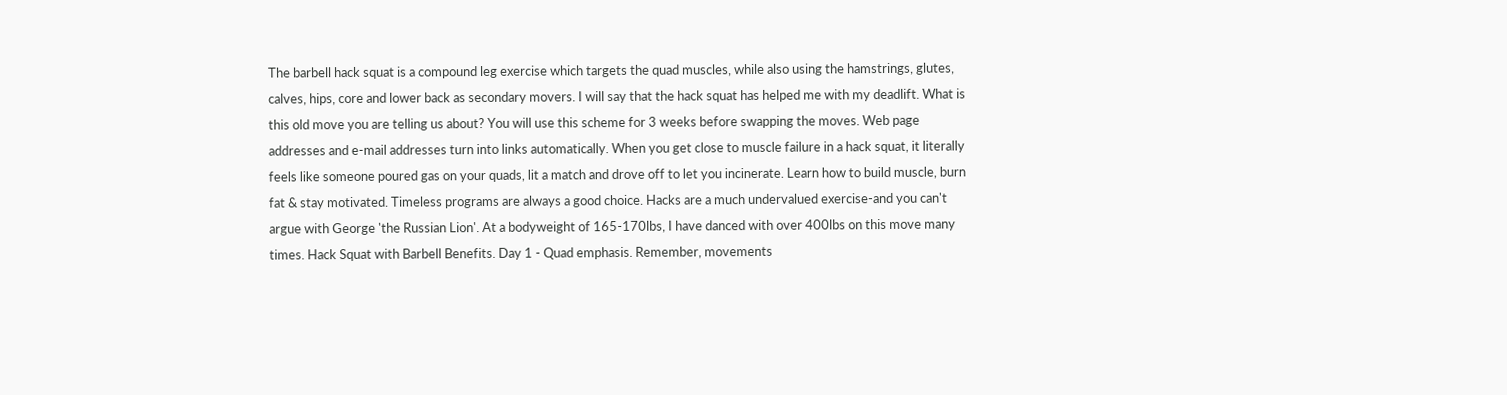The barbell hack squat is a compound leg exercise which targets the quad muscles, while also using the hamstrings, glutes, calves, hips, core and lower back as secondary movers. I will say that the hack squat has helped me with my deadlift. What is this old move you are telling us about? You will use this scheme for 3 weeks before swapping the moves. Web page addresses and e-mail addresses turn into links automatically. When you get close to muscle failure in a hack squat, it literally feels like someone poured gas on your quads, lit a match and drove off to let you incinerate. Learn how to build muscle, burn fat & stay motivated. Timeless programs are always a good choice. Hacks are a much undervalued exercise-and you can't argue with George 'the Russian Lion'. At a bodyweight of 165-170lbs, I have danced with over 400lbs on this move many times. Hack Squat with Barbell Benefits. Day 1 - Quad emphasis. Remember, movements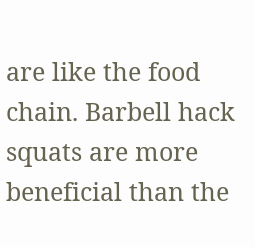are like the food chain. Barbell hack squats are more beneficial than the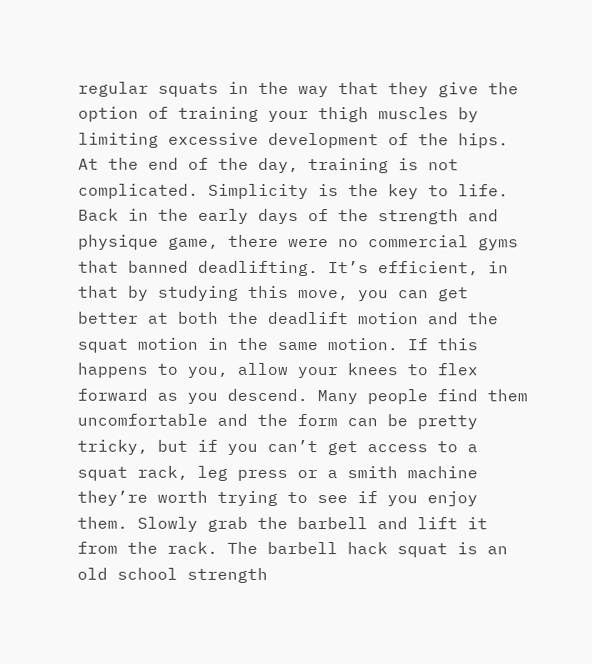regular squats in the way that they give the option of training your thigh muscles by limiting excessive development of the hips. At the end of the day, training is not complicated. Simplicity is the key to life. Back in the early days of the strength and physique game, there were no commercial gyms that banned deadlifting. It’s efficient, in that by studying this move, you can get better at both the deadlift motion and the squat motion in the same motion. If this happens to you, allow your knees to flex forward as you descend. Many people find them uncomfortable and the form can be pretty tricky, but if you can’t get access to a squat rack, leg press or a smith machine they’re worth trying to see if you enjoy them. Slowly grab the barbell and lift it from the rack. The barbell hack squat is an old school strength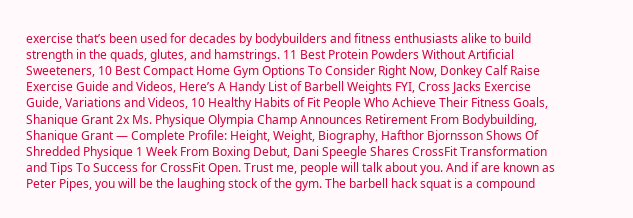exercise that’s been used for decades by bodybuilders and fitness enthusiasts alike to build strength in the quads, glutes, and hamstrings. 11 Best Protein Powders Without Artificial Sweeteners, 10 Best Compact Home Gym Options To Consider Right Now, Donkey Calf Raise Exercise Guide and Videos, Here’s A Handy List of Barbell Weights FYI, Cross Jacks Exercise Guide, Variations and Videos, 10 Healthy Habits of Fit People Who Achieve Their Fitness Goals, Shanique Grant 2x Ms. Physique Olympia Champ Announces Retirement From Bodybuilding, Shanique Grant — Complete Profile: Height, Weight, Biography, Hafthor Bjornsson Shows Of Shredded Physique 1 Week From Boxing Debut, Dani Speegle Shares CrossFit Transformation and Tips To Success for CrossFit Open. Trust me, people will talk about you. And if are known as Peter Pipes, you will be the laughing stock of the gym. The barbell hack squat is a compound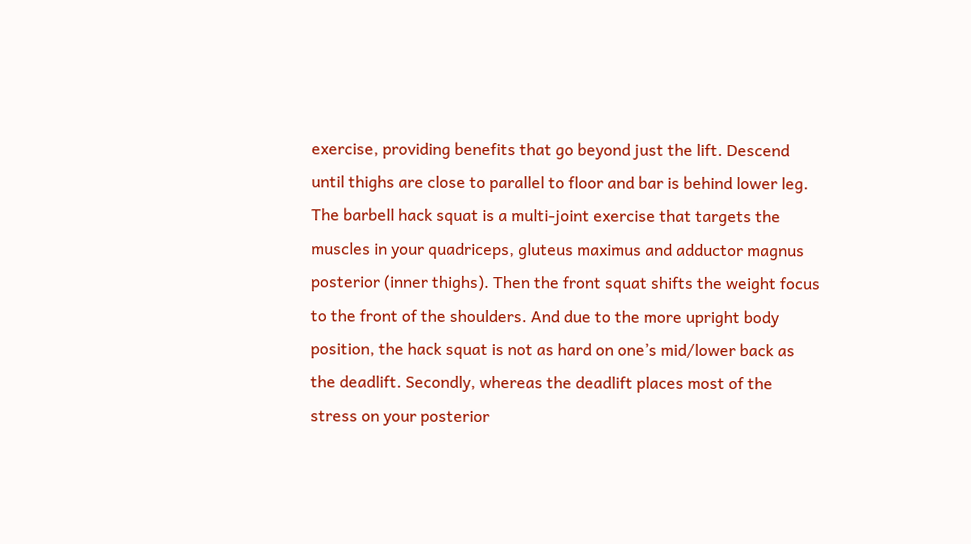exercise, providing benefits that go beyond just the lift. Descend until thighs are close to parallel to floor and bar is behind lower leg. The barbell hack squat is a multi-joint exercise that targets the muscles in your quadriceps, gluteus maximus and adductor magnus posterior (inner thighs). Then the front squat shifts the weight focus to the front of the shoulders. And due to the more upright body position, the hack squat is not as hard on one’s mid/lower back as the deadlift. Secondly, whereas the deadlift places most of the stress on your posterior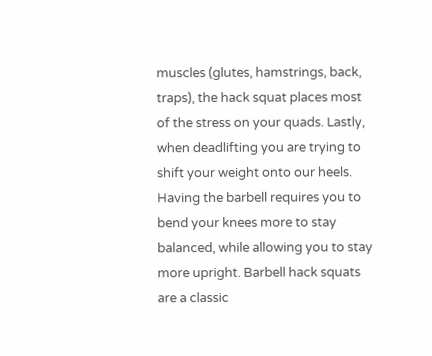muscles (glutes, hamstrings, back, traps), the hack squat places most of the stress on your quads. Lastly, when deadlifting you are trying to shift your weight onto our heels. Having the barbell requires you to bend your knees more to stay balanced, while allowing you to stay more upright. Barbell hack squats are a classic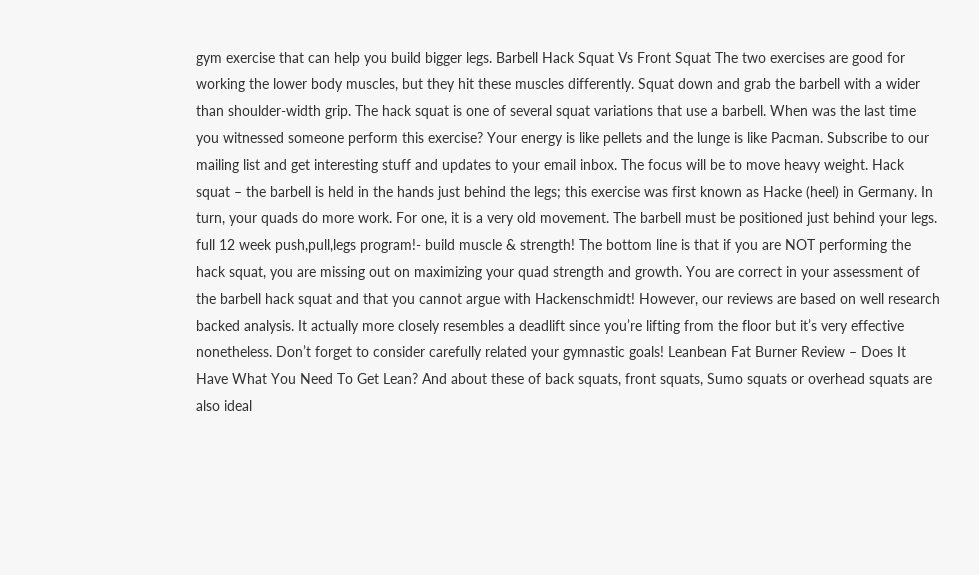gym exercise that can help you build bigger legs. Barbell Hack Squat Vs Front Squat The two exercises are good for working the lower body muscles, but they hit these muscles differently. Squat down and grab the barbell with a wider than shoulder-width grip. The hack squat is one of several squat variations that use a barbell. When was the last time you witnessed someone perform this exercise? Your energy is like pellets and the lunge is like Pacman. Subscribe to our mailing list and get interesting stuff and updates to your email inbox. The focus will be to move heavy weight. Hack squat – the barbell is held in the hands just behind the legs; this exercise was first known as Hacke (heel) in Germany. In turn, your quads do more work. For one, it is a very old movement. The barbell must be positioned just behind your legs. full 12 week push,pull,legs program!- build muscle & strength! The bottom line is that if you are NOT performing the hack squat, you are missing out on maximizing your quad strength and growth. You are correct in your assessment of the barbell hack squat and that you cannot argue with Hackenschmidt! However, our reviews are based on well research backed analysis. It actually more closely resembles a deadlift since you’re lifting from the floor but it’s very effective nonetheless. Don’t forget to consider carefully related your gymnastic goals! Leanbean Fat Burner Review – Does It Have What You Need To Get Lean? And about these of back squats, front squats, Sumo squats or overhead squats are also ideal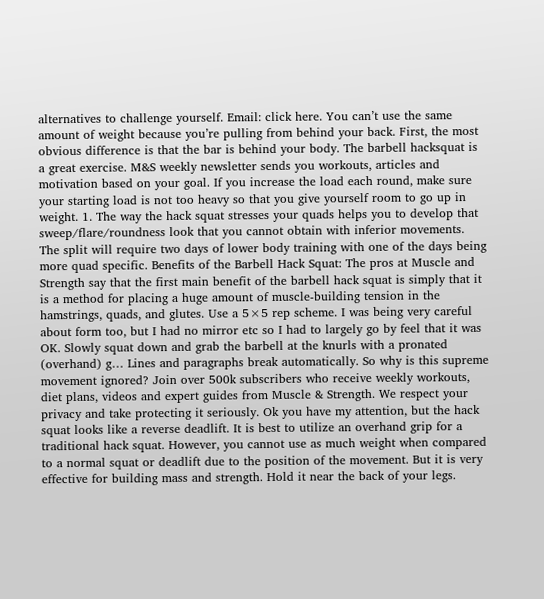alternatives to challenge yourself. Email: click here. You can’t use the same amount of weight because you’re pulling from behind your back. First, the most obvious difference is that the bar is behind your body. The barbell hacksquat is a great exercise. M&S weekly newsletter sends you workouts, articles and motivation based on your goal. If you increase the load each round, make sure your starting load is not too heavy so that you give yourself room to go up in weight. 1. The way the hack squat stresses your quads helps you to develop that sweep/flare/roundness look that you cannot obtain with inferior movements. The split will require two days of lower body training with one of the days being more quad specific. Benefits of the Barbell Hack Squat: The pros at Muscle and Strength say that the first main benefit of the barbell hack squat is simply that it is a method for placing a huge amount of muscle-building tension in the hamstrings, quads, and glutes. Use a 5×5 rep scheme. I was being very careful about form too, but I had no mirror etc so I had to largely go by feel that it was OK. Slowly squat down and grab the barbell at the knurls with a pronated (overhand) g… Lines and paragraphs break automatically. So why is this supreme movement ignored? Join over 500k subscribers who receive weekly workouts, diet plans, videos and expert guides from Muscle & Strength. We respect your privacy and take protecting it seriously. Ok you have my attention, but the hack squat looks like a reverse deadlift. It is best to utilize an overhand grip for a traditional hack squat. However, you cannot use as much weight when compared to a normal squat or deadlift due to the position of the movement. But it is very effective for building mass and strength. Hold it near the back of your legs.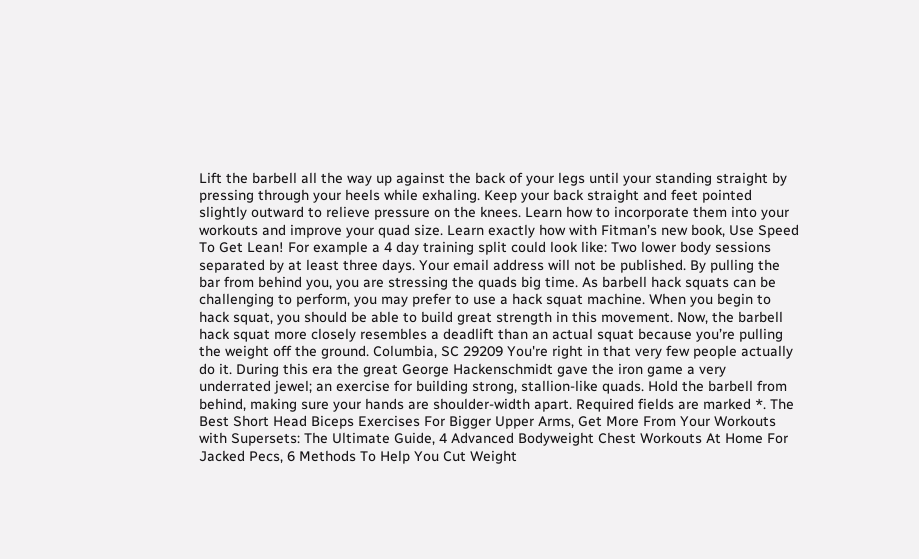Lift the barbell all the way up against the back of your legs until your standing straight by pressing through your heels while exhaling. Keep your back straight and feet pointed slightly outward to relieve pressure on the knees. Learn how to incorporate them into your workouts and improve your quad size. Learn exactly how with Fitman’s new book, Use Speed To Get Lean! For example a 4 day training split could look like: Two lower body sessions separated by at least three days. Your email address will not be published. By pulling the bar from behind you, you are stressing the quads big time. As barbell hack squats can be challenging to perform, you may prefer to use a hack squat machine. When you begin to hack squat, you should be able to build great strength in this movement. Now, the barbell hack squat more closely resembles a deadlift than an actual squat because you’re pulling the weight off the ground. Columbia, SC 29209 You're right in that very few people actually do it. During this era the great George Hackenschmidt gave the iron game a very underrated jewel; an exercise for building strong, stallion-like quads. Hold the barbell from behind, making sure your hands are shoulder-width apart. Required fields are marked *. The Best Short Head Biceps Exercises For Bigger Upper Arms, Get More From Your Workouts with Supersets: The Ultimate Guide, 4 Advanced Bodyweight Chest Workouts At Home For Jacked Pecs, 6 Methods To Help You Cut Weight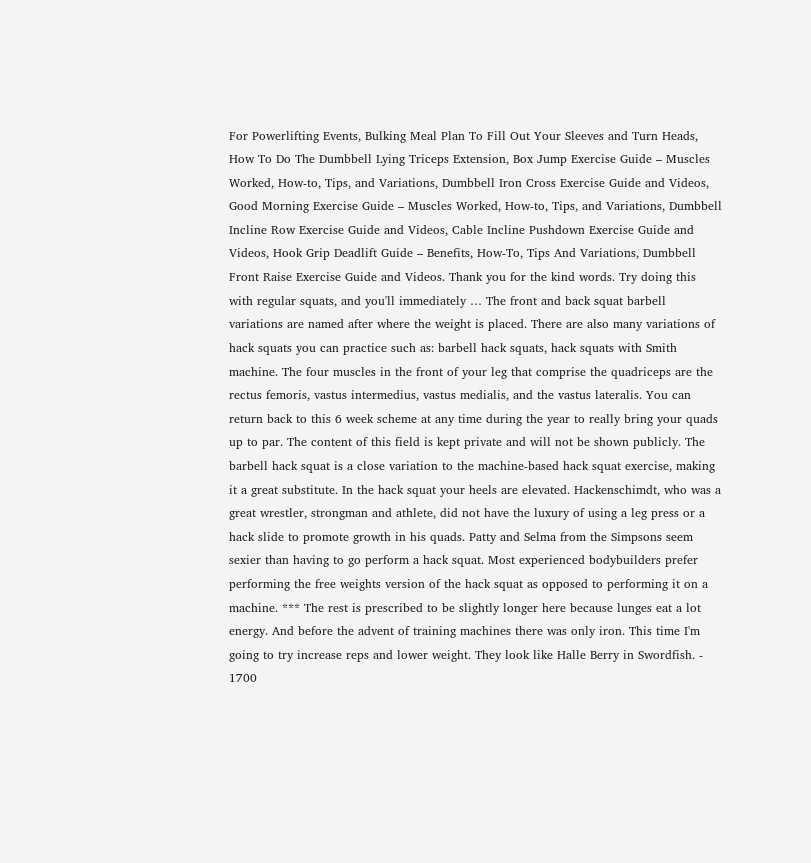For Powerlifting Events, Bulking Meal Plan To Fill Out Your Sleeves and Turn Heads, How To Do The Dumbbell Lying Triceps Extension, Box Jump Exercise Guide – Muscles Worked, How-to, Tips, and Variations, Dumbbell Iron Cross Exercise Guide and Videos, Good Morning Exercise Guide – Muscles Worked, How-to, Tips, and Variations, Dumbbell Incline Row Exercise Guide and Videos, Cable Incline Pushdown Exercise Guide and Videos, Hook Grip Deadlift Guide – Benefits, How-To, Tips And Variations, Dumbbell Front Raise Exercise Guide and Videos. Thank you for the kind words. Try doing this with regular squats, and you'll immediately … The front and back squat barbell variations are named after where the weight is placed. There are also many variations of hack squats you can practice such as: barbell hack squats, hack squats with Smith machine. The four muscles in the front of your leg that comprise the quadriceps are the rectus femoris, vastus intermedius, vastus medialis, and the vastus lateralis. You can return back to this 6 week scheme at any time during the year to really bring your quads up to par. The content of this field is kept private and will not be shown publicly. The barbell hack squat is a close variation to the machine-based hack squat exercise, making it a great substitute. In the hack squat your heels are elevated. Hackenschimdt, who was a great wrestler, strongman and athlete, did not have the luxury of using a leg press or a hack slide to promote growth in his quads. Patty and Selma from the Simpsons seem sexier than having to go perform a hack squat. Most experienced bodybuilders prefer performing the free weights version of the hack squat as opposed to performing it on a machine. *** The rest is prescribed to be slightly longer here because lunges eat a lot energy. And before the advent of training machines there was only iron. This time I'm going to try increase reps and lower weight. They look like Halle Berry in Swordfish. - 1700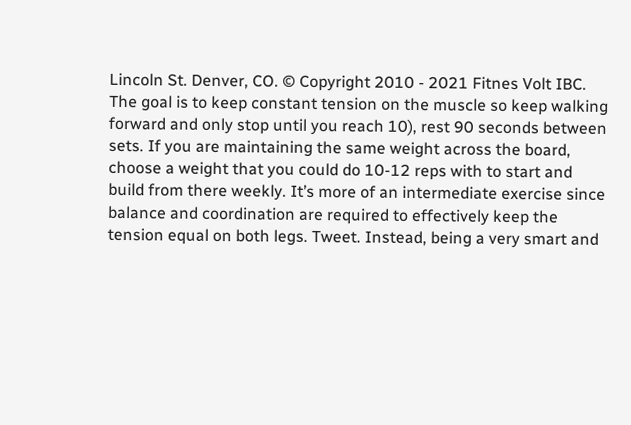Lincoln St. Denver, CO. © Copyright 2010 - 2021 Fitnes Volt IBC. The goal is to keep constant tension on the muscle so keep walking forward and only stop until you reach 10), rest 90 seconds between sets. If you are maintaining the same weight across the board, choose a weight that you could do 10-12 reps with to start and build from there weekly. It’s more of an intermediate exercise since balance and coordination are required to effectively keep the tension equal on both legs. Tweet. Instead, being a very smart and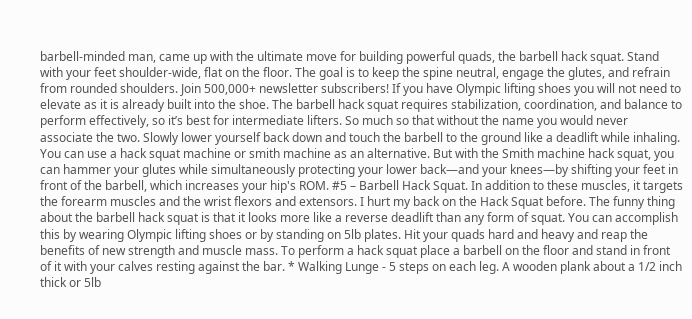barbell-minded man, came up with the ultimate move for building powerful quads, the barbell hack squat. Stand with your feet shoulder-wide, flat on the floor. The goal is to keep the spine neutral, engage the glutes, and refrain from rounded shoulders. Join 500,000+ newsletter subscribers! If you have Olympic lifting shoes you will not need to elevate as it is already built into the shoe. The barbell hack squat requires stabilization, coordination, and balance to perform effectively, so it’s best for intermediate lifters. So much so that without the name you would never associate the two. Slowly lower yourself back down and touch the barbell to the ground like a deadlift while inhaling. You can use a hack squat machine or smith machine as an alternative. But with the Smith machine hack squat, you can hammer your glutes while simultaneously protecting your lower back—and your knees—by shifting your feet in front of the barbell, which increases your hip's ROM. #5 – Barbell Hack Squat. In addition to these muscles, it targets the forearm muscles and the wrist flexors and extensors. I hurt my back on the Hack Squat before. The funny thing about the barbell hack squat is that it looks more like a reverse deadlift than any form of squat. You can accomplish this by wearing Olympic lifting shoes or by standing on 5lb plates. Hit your quads hard and heavy and reap the benefits of new strength and muscle mass. To perform a hack squat place a barbell on the floor and stand in front of it with your calves resting against the bar. * Walking Lunge - 5 steps on each leg. A wooden plank about a 1/2 inch thick or 5lb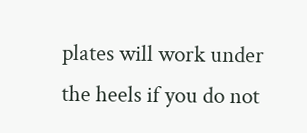plates will work under the heels if you do not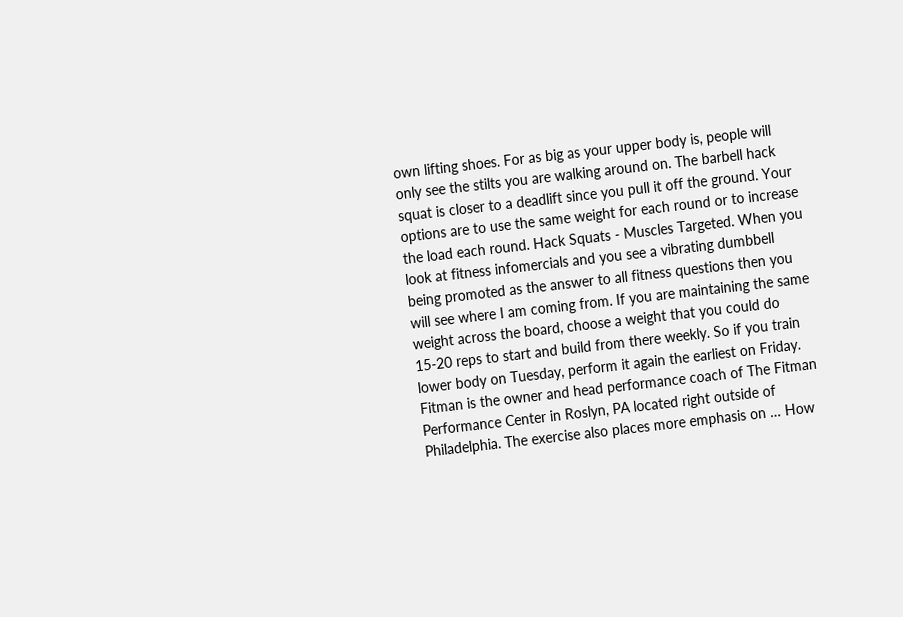own lifting shoes. For as big as your upper body is, people will only see the stilts you are walking around on. The barbell hack squat is closer to a deadlift since you pull it off the ground. Your options are to use the same weight for each round or to increase the load each round. Hack Squats - Muscles Targeted. When you look at fitness infomercials and you see a vibrating dumbbell being promoted as the answer to all fitness questions then you will see where I am coming from. If you are maintaining the same weight across the board, choose a weight that you could do 15-20 reps to start and build from there weekly. So if you train lower body on Tuesday, perform it again the earliest on Friday. Fitman is the owner and head performance coach of The Fitman Performance Center in Roslyn, PA located right outside of Philadelphia. The exercise also places more emphasis on … How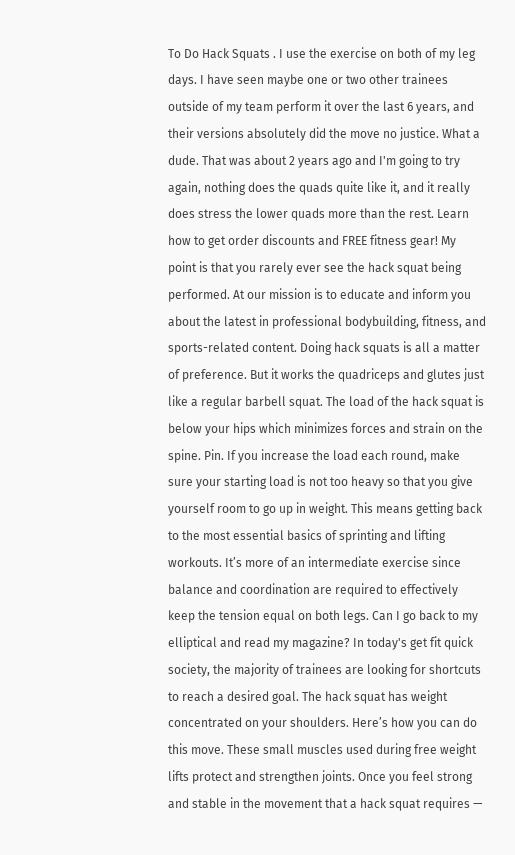To Do Hack Squats . I use the exercise on both of my leg days. I have seen maybe one or two other trainees outside of my team perform it over the last 6 years, and their versions absolutely did the move no justice. What a dude. That was about 2 years ago and I'm going to try again, nothing does the quads quite like it, and it really does stress the lower quads more than the rest. Learn how to get order discounts and FREE fitness gear! My point is that you rarely ever see the hack squat being performed. At our mission is to educate and inform you about the latest in professional bodybuilding, fitness, and sports-related content. Doing hack squats is all a matter of preference. But it works the quadriceps and glutes just like a regular barbell squat. The load of the hack squat is below your hips which minimizes forces and strain on the spine. Pin. If you increase the load each round, make sure your starting load is not too heavy so that you give yourself room to go up in weight. This means getting back to the most essential basics of sprinting and lifting workouts. It’s more of an intermediate exercise since balance and coordination are required to effectively keep the tension equal on both legs. Can I go back to my elliptical and read my magazine? In today's get fit quick society, the majority of trainees are looking for shortcuts to reach a desired goal. The hack squat has weight concentrated on your shoulders. Here’s how you can do this move. These small muscles used during free weight lifts protect and strengthen joints. Once you feel strong and stable in the movement that a hack squat requires —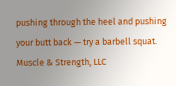pushing through the heel and pushing your butt back — try a barbell squat. Muscle & Strength, LLC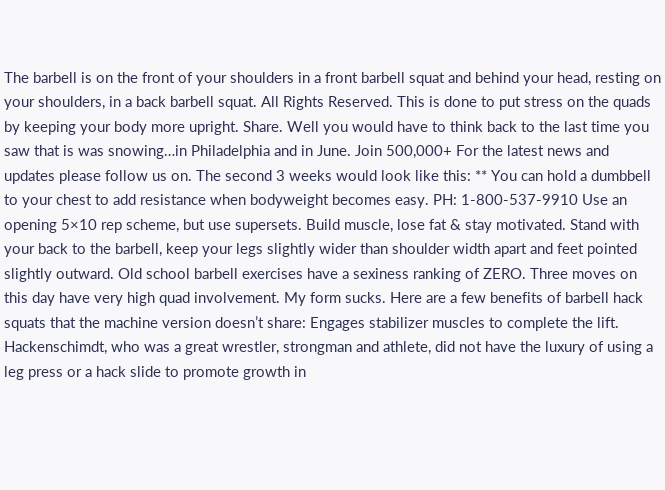The barbell is on the front of your shoulders in a front barbell squat and behind your head, resting on your shoulders, in a back barbell squat. All Rights Reserved. This is done to put stress on the quads by keeping your body more upright. Share. Well you would have to think back to the last time you saw that is was snowing…in Philadelphia and in June. Join 500,000+ For the latest news and updates please follow us on. The second 3 weeks would look like this: ** You can hold a dumbbell to your chest to add resistance when bodyweight becomes easy. PH: 1-800-537-9910 Use an opening 5×10 rep scheme, but use supersets. Build muscle, lose fat & stay motivated. Stand with your back to the barbell, keep your legs slightly wider than shoulder width apart and feet pointed slightly outward. Old school barbell exercises have a sexiness ranking of ZERO. Three moves on this day have very high quad involvement. My form sucks. Here are a few benefits of barbell hack squats that the machine version doesn’t share: Engages stabilizer muscles to complete the lift. Hackenschimdt, who was a great wrestler, strongman and athlete, did not have the luxury of using a leg press or a hack slide to promote growth in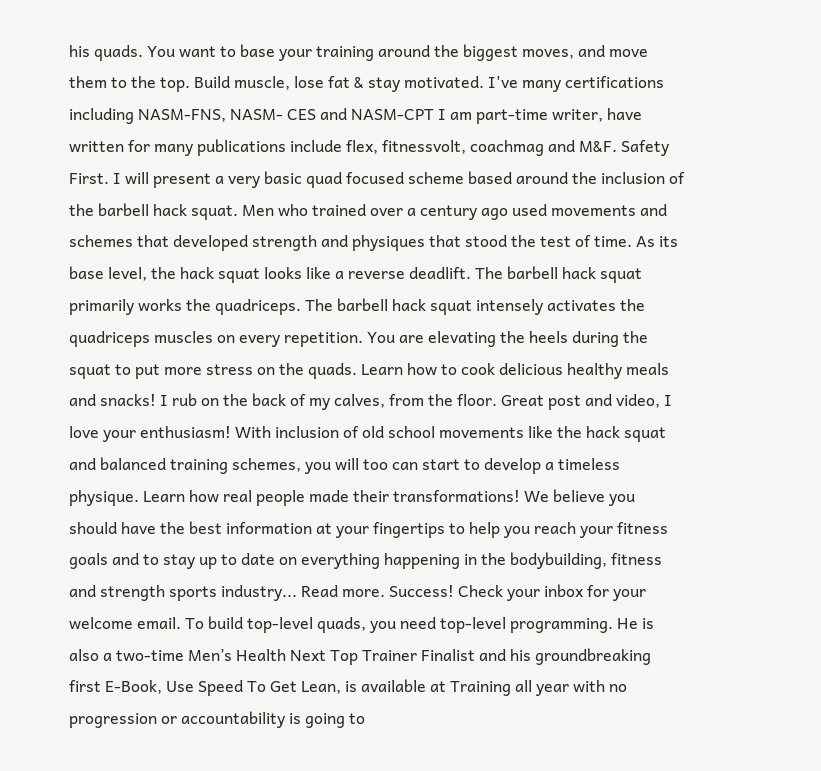his quads. You want to base your training around the biggest moves, and move them to the top. Build muscle, lose fat & stay motivated. I've many certifications including NASM-FNS, NASM- CES and NASM-CPT I am part-time writer, have written for many publications include flex, fitnessvolt, coachmag and M&F. Safety First. I will present a very basic quad focused scheme based around the inclusion of the barbell hack squat. Men who trained over a century ago used movements and schemes that developed strength and physiques that stood the test of time. As its base level, the hack squat looks like a reverse deadlift. The barbell hack squat primarily works the quadriceps. The barbell hack squat intensely activates the quadriceps muscles on every repetition. You are elevating the heels during the squat to put more stress on the quads. Learn how to cook delicious healthy meals and snacks! I rub on the back of my calves, from the floor. Great post and video, I love your enthusiasm! With inclusion of old school movements like the hack squat and balanced training schemes, you will too can start to develop a timeless physique. Learn how real people made their transformations! We believe you should have the best information at your fingertips to help you reach your fitness goals and to stay up to date on everything happening in the bodybuilding, fitness and strength sports industry... Read more. Success! Check your inbox for your welcome email. To build top-level quads, you need top-level programming. He is also a two-time Men’s Health Next Top Trainer Finalist and his groundbreaking first E-Book, Use Speed To Get Lean, is available at Training all year with no progression or accountability is going to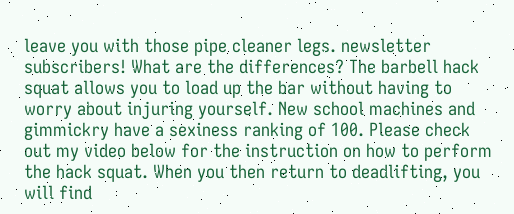leave you with those pipe cleaner legs. newsletter subscribers! What are the differences? The barbell hack squat allows you to load up the bar without having to worry about injuring yourself. New school machines and gimmickry have a sexiness ranking of 100. Please check out my video below for the instruction on how to perform the hack squat. When you then return to deadlifting, you will find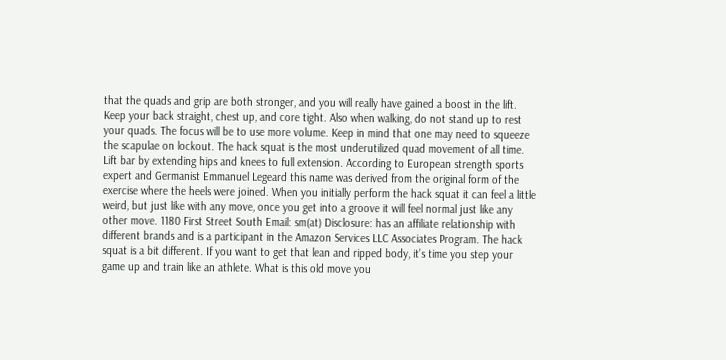that the quads and grip are both stronger, and you will really have gained a boost in the lift. Keep your back straight, chest up, and core tight. Also when walking, do not stand up to rest your quads. The focus will be to use more volume. Keep in mind that one may need to squeeze the scapulae on lockout. The hack squat is the most underutilized quad movement of all time. Lift bar by extending hips and knees to full extension. According to European strength sports expert and Germanist Emmanuel Legeard this name was derived from the original form of the exercise where the heels were joined. When you initially perform the hack squat it can feel a little weird, but just like with any move, once you get into a groove it will feel normal just like any other move. 1180 First Street South Email: sm(at) Disclosure: has an affiliate relationship with different brands and is a participant in the Amazon Services LLC Associates Program. The hack squat is a bit different. If you want to get that lean and ripped body, it’s time you step your game up and train like an athlete. What is this old move you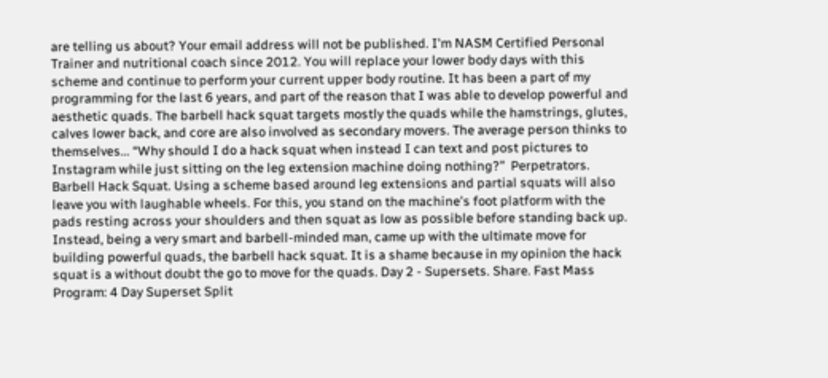are telling us about? Your email address will not be published. I'm NASM Certified Personal Trainer and nutritional coach since 2012. You will replace your lower body days with this scheme and continue to perform your current upper body routine. It has been a part of my programming for the last 6 years, and part of the reason that I was able to develop powerful and aesthetic quads. The barbell hack squat targets mostly the quads while the hamstrings, glutes, calves lower back, and core are also involved as secondary movers. The average person thinks to themselves... “Why should I do a hack squat when instead I can text and post pictures to Instagram while just sitting on the leg extension machine doing nothing?”  Perpetrators. Barbell Hack Squat. Using a scheme based around leg extensions and partial squats will also leave you with laughable wheels. For this, you stand on the machine's foot platform with the pads resting across your shoulders and then squat as low as possible before standing back up. Instead, being a very smart and barbell-minded man, came up with the ultimate move for building powerful quads, the barbell hack squat. It is a shame because in my opinion the hack squat is a without doubt the go to move for the quads. Day 2 - Supersets. Share. Fast Mass Program: 4 Day Superset Split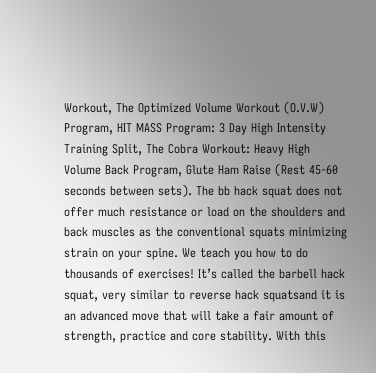Workout, The Optimized Volume Workout (O.V.W) Program, HIT MASS Program: 3 Day High Intensity Training Split, The Cobra Workout: Heavy High Volume Back Program, Glute Ham Raise (Rest 45-60 seconds between sets). The bb hack squat does not offer much resistance or load on the shoulders and back muscles as the conventional squats minimizing strain on your spine. We teach you how to do thousands of exercises! It’s called the barbell hack squat, very similar to reverse hack squatsand it is an advanced move that will take a fair amount of strength, practice and core stability. With this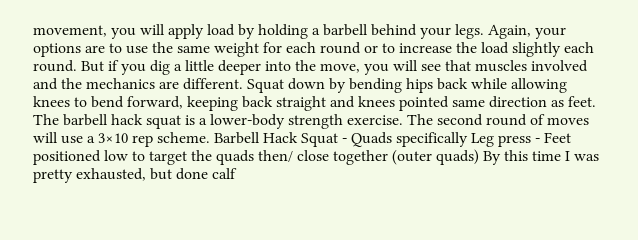movement, you will apply load by holding a barbell behind your legs. Again, your options are to use the same weight for each round or to increase the load slightly each round. But if you dig a little deeper into the move, you will see that muscles involved and the mechanics are different. Squat down by bending hips back while allowing knees to bend forward, keeping back straight and knees pointed same direction as feet. The barbell hack squat is a lower-body strength exercise. The second round of moves will use a 3×10 rep scheme. Barbell Hack Squat - Quads specifically Leg press - Feet positioned low to target the quads then/ close together (outer quads) By this time I was pretty exhausted, but done calf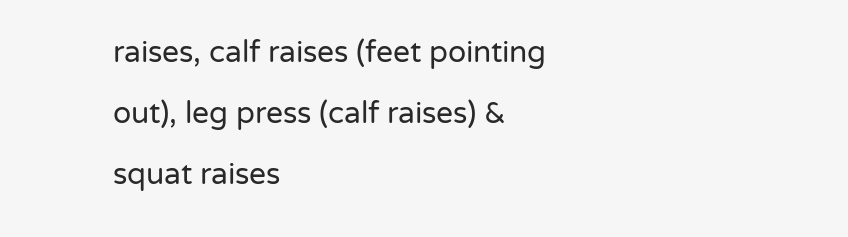raises, calf raises (feet pointing out), leg press (calf raises) & squat raises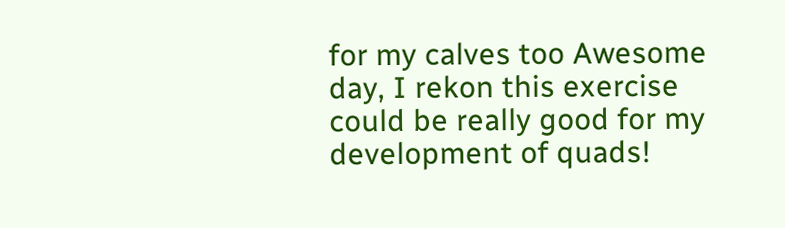for my calves too Awesome day, I rekon this exercise could be really good for my development of quads!